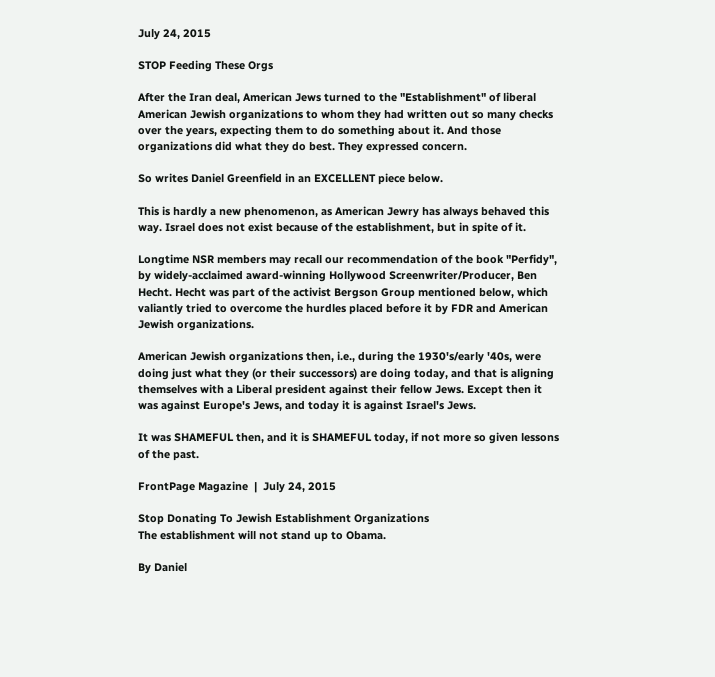July 24, 2015

STOP Feeding These Orgs

After the Iran deal, American Jews turned to the "Establishment" of liberal American Jewish organizations to whom they had written out so many checks over the years, expecting them to do something about it. And those organizations did what they do best. They expressed concern.

So writes Daniel Greenfield in an EXCELLENT piece below.

This is hardly a new phenomenon, as American Jewry has always behaved this way. Israel does not exist because of the establishment, but in spite of it.

Longtime NSR members may recall our recommendation of the book "Perfidy", by widely-acclaimed award-winning Hollywood Screenwriter/Producer, Ben Hecht. Hecht was part of the activist Bergson Group mentioned below, which valiantly tried to overcome the hurdles placed before it by FDR and American Jewish organizations.

American Jewish organizations then, i.e., during the 1930's/early '40s, were doing just what they (or their successors) are doing today, and that is aligning themselves with a Liberal president against their fellow Jews. Except then it was against Europe's Jews, and today it is against Israel's Jews.

It was SHAMEFUL then, and it is SHAMEFUL today, if not more so given lessons of the past.

FrontPage Magazine  |  July 24, 2015

Stop Donating To Jewish Establishment Organizations
The establishment will not stand up to Obama.

By Daniel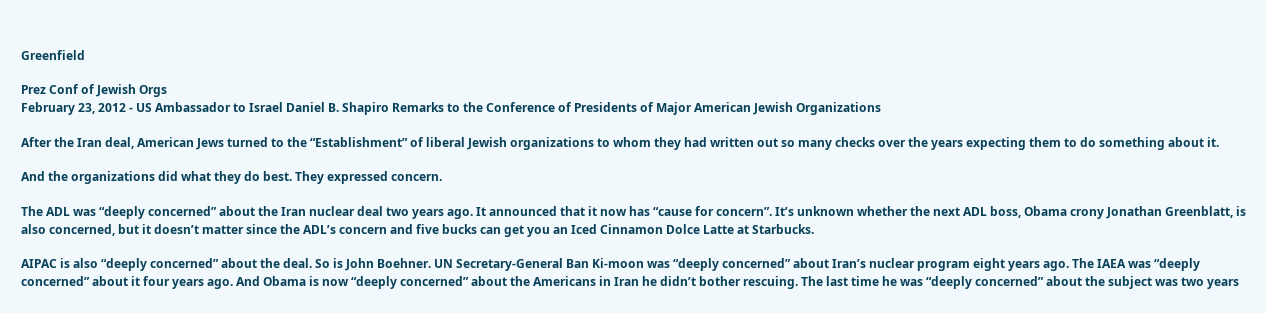Greenfield

Prez Conf of Jewish Orgs
February 23, 2012 - US Ambassador to Israel Daniel B. Shapiro Remarks to the Conference of Presidents of Major American Jewish Organizations

After the Iran deal, American Jews turned to the “Establishment” of liberal Jewish organizations to whom they had written out so many checks over the years expecting them to do something about it.

And the organizations did what they do best. They expressed concern.

The ADL was “deeply concerned” about the Iran nuclear deal two years ago. It announced that it now has “cause for concern”. It’s unknown whether the next ADL boss, Obama crony Jonathan Greenblatt, is also concerned, but it doesn’t matter since the ADL’s concern and five bucks can get you an Iced Cinnamon Dolce Latte at Starbucks.

AIPAC is also “deeply concerned” about the deal. So is John Boehner. UN Secretary-General Ban Ki-moon was “deeply concerned” about Iran’s nuclear program eight years ago. The IAEA was “deeply concerned” about it four years ago. And Obama is now “deeply concerned” about the Americans in Iran he didn’t bother rescuing. The last time he was “deeply concerned” about the subject was two years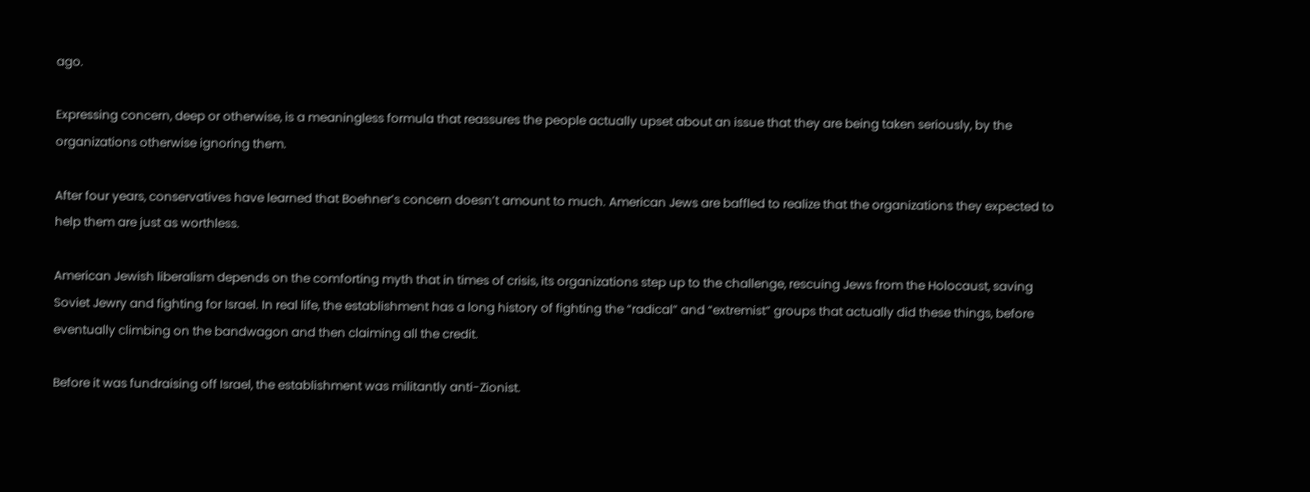ago.

Expressing concern, deep or otherwise, is a meaningless formula that reassures the people actually upset about an issue that they are being taken seriously, by the organizations otherwise ignoring them.

After four years, conservatives have learned that Boehner’s concern doesn’t amount to much. American Jews are baffled to realize that the organizations they expected to help them are just as worthless.

American Jewish liberalism depends on the comforting myth that in times of crisis, its organizations step up to the challenge, rescuing Jews from the Holocaust, saving Soviet Jewry and fighting for Israel. In real life, the establishment has a long history of fighting the “radical” and “extremist” groups that actually did these things, before eventually climbing on the bandwagon and then claiming all the credit.

Before it was fundraising off Israel, the establishment was militantly anti-Zionist.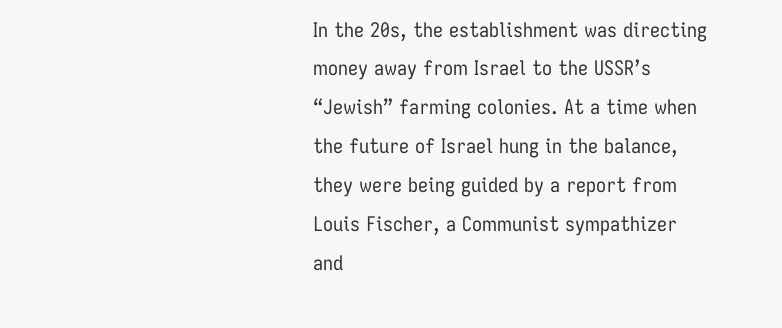In the 20s, the establishment was directing money away from Israel to the USSR’s “Jewish” farming colonies. At a time when the future of Israel hung in the balance, they were being guided by a report from Louis Fischer, a Communist sympathizer and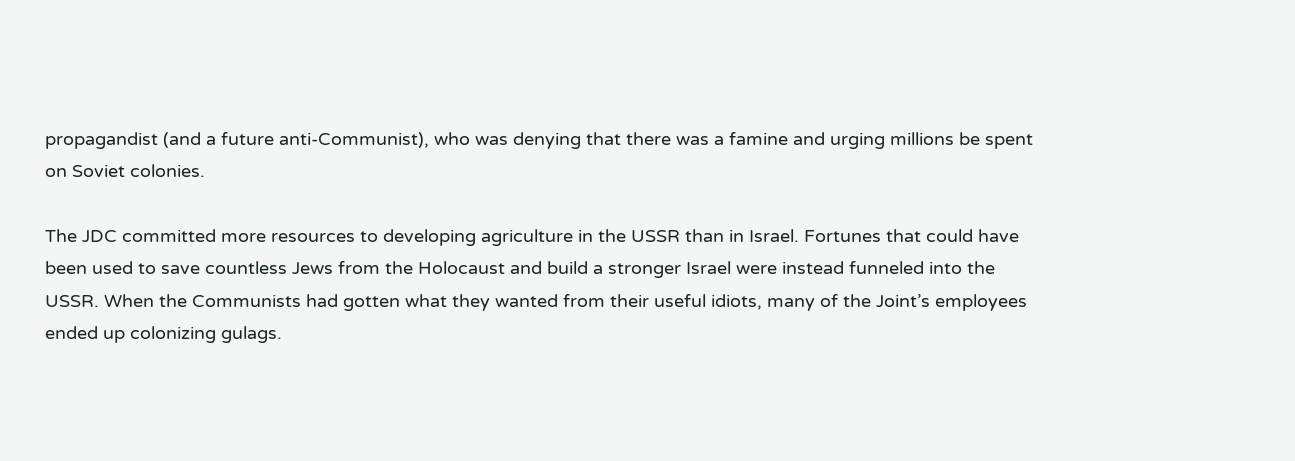propagandist (and a future anti-Communist), who was denying that there was a famine and urging millions be spent on Soviet colonies.

The JDC committed more resources to developing agriculture in the USSR than in Israel. Fortunes that could have been used to save countless Jews from the Holocaust and build a stronger Israel were instead funneled into the USSR. When the Communists had gotten what they wanted from their useful idiots, many of the Joint’s employees ended up colonizing gulags.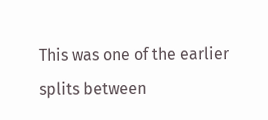This was one of the earlier splits between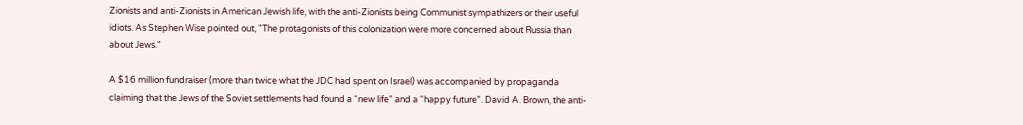Zionists and anti-Zionists in American Jewish life, with the anti-Zionists being Communist sympathizers or their useful idiots. As Stephen Wise pointed out, "The protagonists of this colonization were more concerned about Russia than about Jews."

A $16 million fundraiser (more than twice what the JDC had spent on Israel) was accompanied by propaganda claiming that the Jews of the Soviet settlements had found a “new life” and a “happy future”. David A. Brown, the anti-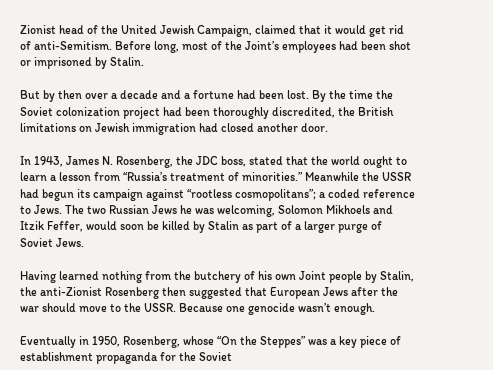Zionist head of the United Jewish Campaign, claimed that it would get rid of anti-Semitism. Before long, most of the Joint’s employees had been shot or imprisoned by Stalin.

But by then over a decade and a fortune had been lost. By the time the Soviet colonization project had been thoroughly discredited, the British limitations on Jewish immigration had closed another door.

In 1943, James N. Rosenberg, the JDC boss, stated that the world ought to learn a lesson from “Russia’s treatment of minorities.” Meanwhile the USSR had begun its campaign against “rootless cosmopolitans”; a coded reference to Jews. The two Russian Jews he was welcoming, Solomon Mikhoels and Itzik Feffer, would soon be killed by Stalin as part of a larger purge of Soviet Jews.

Having learned nothing from the butchery of his own Joint people by Stalin, the anti-Zionist Rosenberg then suggested that European Jews after the war should move to the USSR. Because one genocide wasn’t enough.

Eventually in 1950, Rosenberg, whose “On the Steppes” was a key piece of establishment propaganda for the Soviet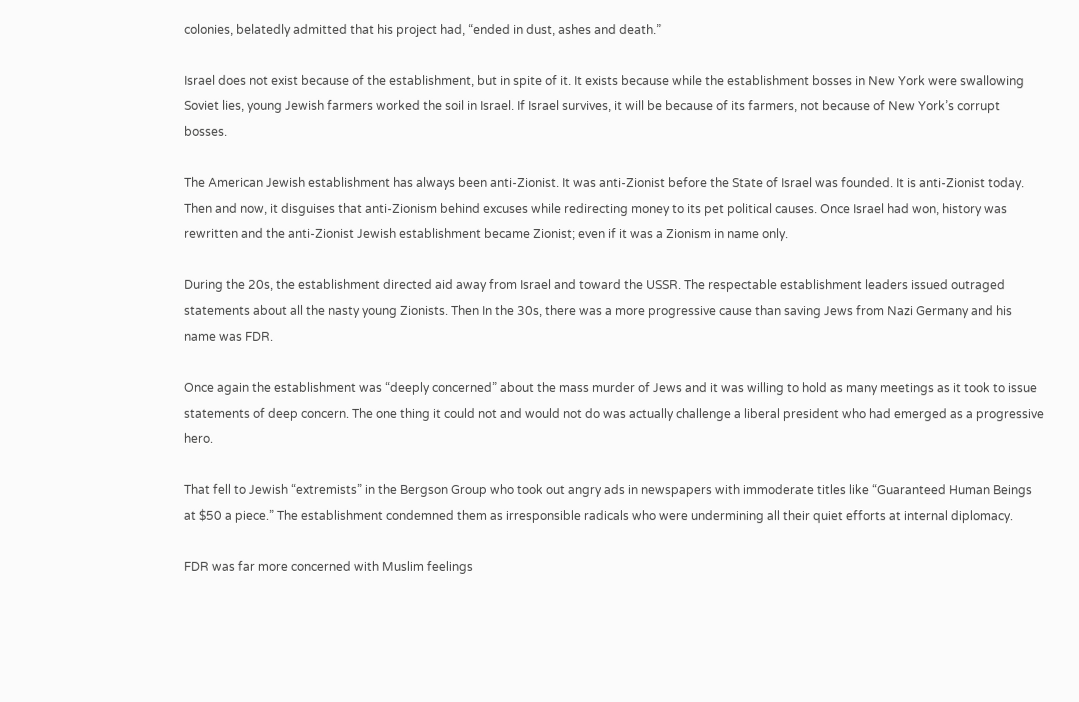colonies, belatedly admitted that his project had, “ended in dust, ashes and death.”

Israel does not exist because of the establishment, but in spite of it. It exists because while the establishment bosses in New York were swallowing Soviet lies, young Jewish farmers worked the soil in Israel. If Israel survives, it will be because of its farmers, not because of New York’s corrupt bosses.

The American Jewish establishment has always been anti-Zionist. It was anti-Zionist before the State of Israel was founded. It is anti-Zionist today. Then and now, it disguises that anti-Zionism behind excuses while redirecting money to its pet political causes. Once Israel had won, history was rewritten and the anti-Zionist Jewish establishment became Zionist; even if it was a Zionism in name only.

During the 20s, the establishment directed aid away from Israel and toward the USSR. The respectable establishment leaders issued outraged statements about all the nasty young Zionists. Then In the 30s, there was a more progressive cause than saving Jews from Nazi Germany and his name was FDR.

Once again the establishment was “deeply concerned” about the mass murder of Jews and it was willing to hold as many meetings as it took to issue statements of deep concern. The one thing it could not and would not do was actually challenge a liberal president who had emerged as a progressive hero.

That fell to Jewish “extremists” in the Bergson Group who took out angry ads in newspapers with immoderate titles like “Guaranteed Human Beings at $50 a piece.” The establishment condemned them as irresponsible radicals who were undermining all their quiet efforts at internal diplomacy.

FDR was far more concerned with Muslim feelings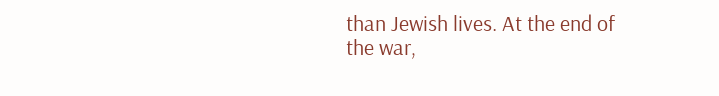than Jewish lives. At the end of the war,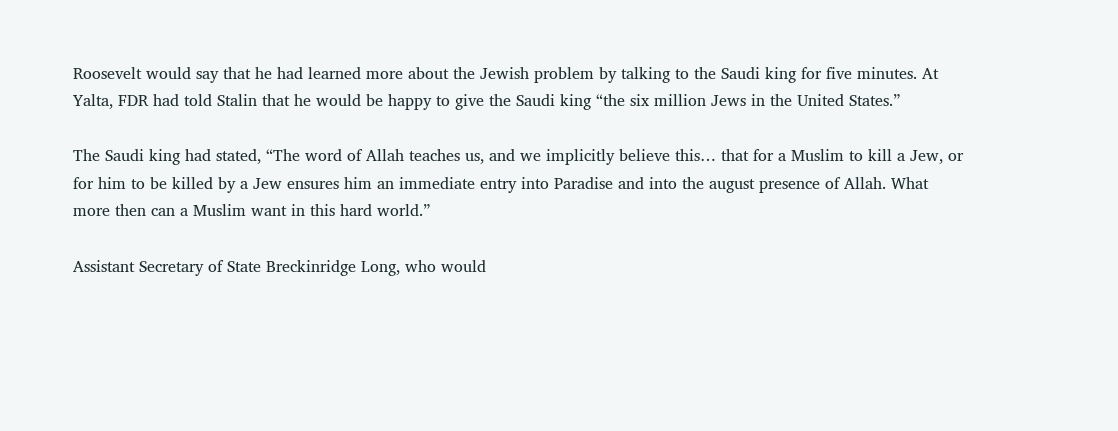Roosevelt would say that he had learned more about the Jewish problem by talking to the Saudi king for five minutes. At Yalta, FDR had told Stalin that he would be happy to give the Saudi king “the six million Jews in the United States.”

The Saudi king had stated, “The word of Allah teaches us, and we implicitly believe this… that for a Muslim to kill a Jew, or for him to be killed by a Jew ensures him an immediate entry into Paradise and into the august presence of Allah. What more then can a Muslim want in this hard world.”

Assistant Secretary of State Breckinridge Long, who would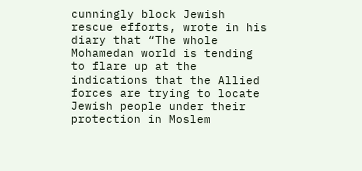cunningly block Jewish rescue efforts, wrote in his diary that “The whole Mohamedan world is tending to flare up at the indications that the Allied forces are trying to locate Jewish people under their protection in Moslem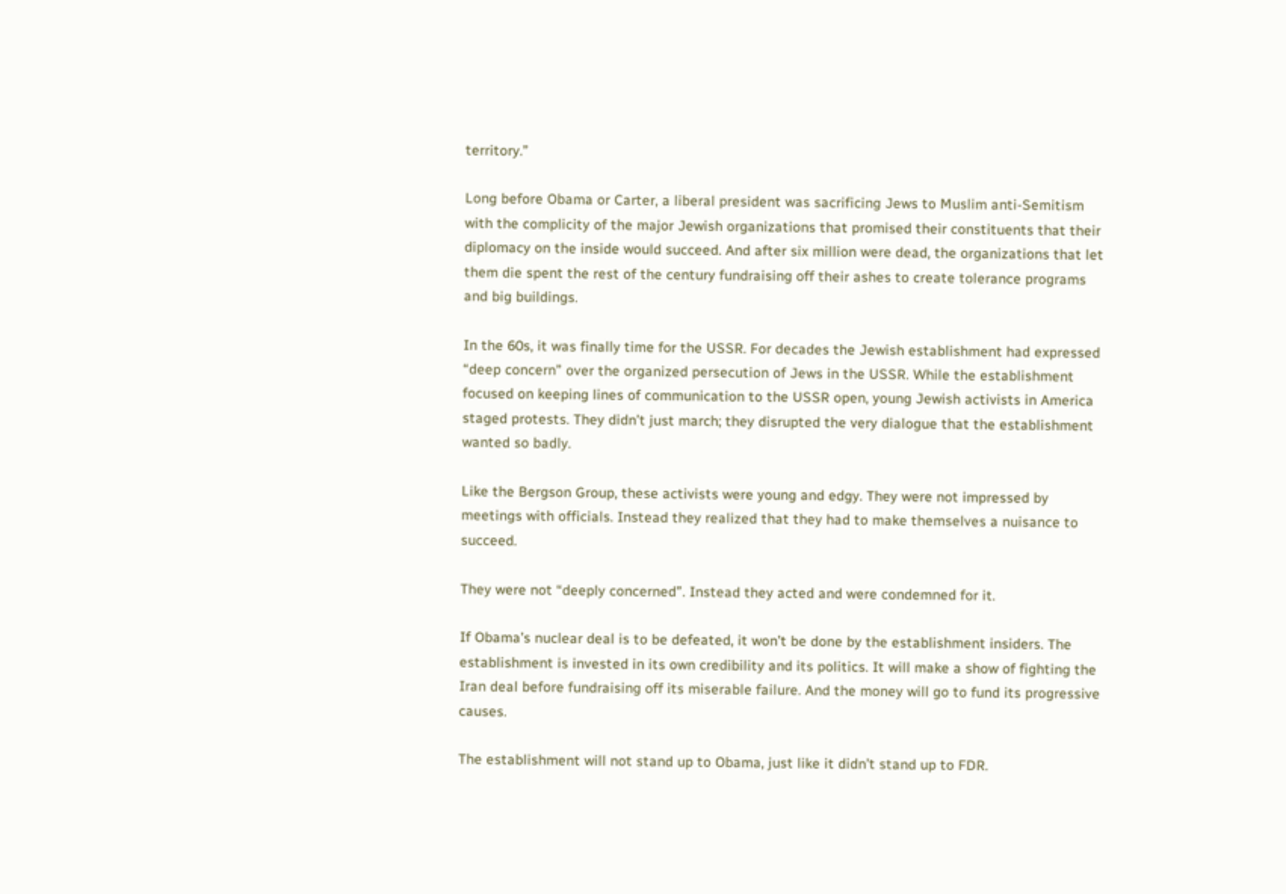territory.”

Long before Obama or Carter, a liberal president was sacrificing Jews to Muslim anti-Semitism with the complicity of the major Jewish organizations that promised their constituents that their diplomacy on the inside would succeed. And after six million were dead, the organizations that let them die spent the rest of the century fundraising off their ashes to create tolerance programs and big buildings.

In the 60s, it was finally time for the USSR. For decades the Jewish establishment had expressed “deep concern” over the organized persecution of Jews in the USSR. While the establishment focused on keeping lines of communication to the USSR open, young Jewish activists in America staged protests. They didn’t just march; they disrupted the very dialogue that the establishment wanted so badly.

Like the Bergson Group, these activists were young and edgy. They were not impressed by meetings with officials. Instead they realized that they had to make themselves a nuisance to succeed.

They were not “deeply concerned”. Instead they acted and were condemned for it.

If Obama’s nuclear deal is to be defeated, it won’t be done by the establishment insiders. The establishment is invested in its own credibility and its politics. It will make a show of fighting the Iran deal before fundraising off its miserable failure. And the money will go to fund its progressive causes.

The establishment will not stand up to Obama, just like it didn’t stand up to FDR.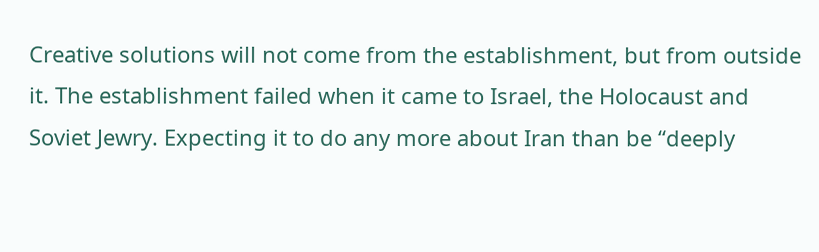Creative solutions will not come from the establishment, but from outside it. The establishment failed when it came to Israel, the Holocaust and Soviet Jewry. Expecting it to do any more about Iran than be “deeply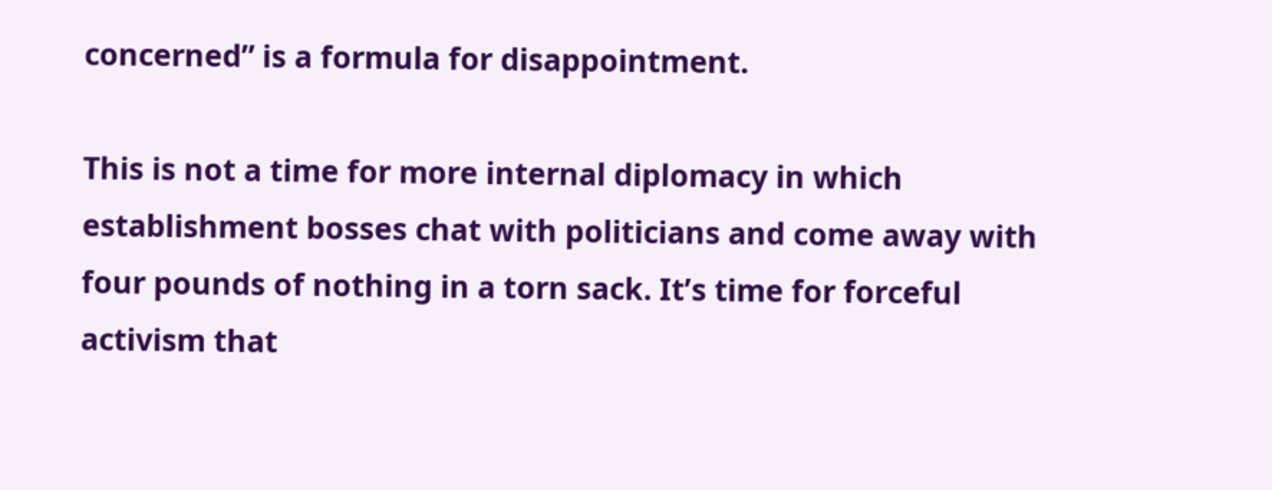concerned” is a formula for disappointment.

This is not a time for more internal diplomacy in which establishment bosses chat with politicians and come away with four pounds of nothing in a torn sack. It’s time for forceful activism that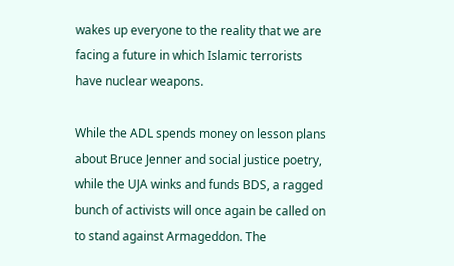wakes up everyone to the reality that we are facing a future in which Islamic terrorists have nuclear weapons.

While the ADL spends money on lesson plans about Bruce Jenner and social justice poetry, while the UJA winks and funds BDS, a ragged bunch of activists will once again be called on to stand against Armageddon. The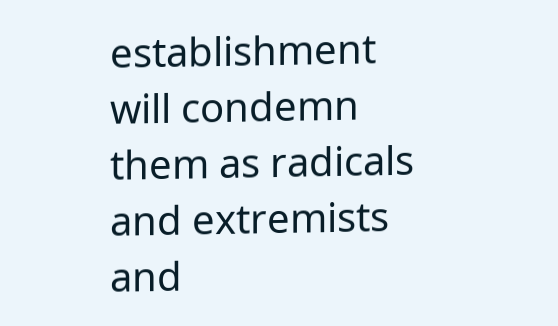establishment will condemn them as radicals and extremists and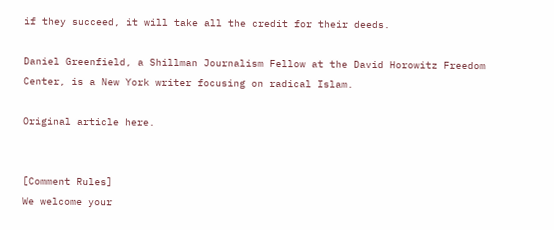if they succeed, it will take all the credit for their deeds.

Daniel Greenfield, a Shillman Journalism Fellow at the David Horowitz Freedom Center, is a New York writer focusing on radical Islam.

Original article here.


[Comment Rules]
We welcome your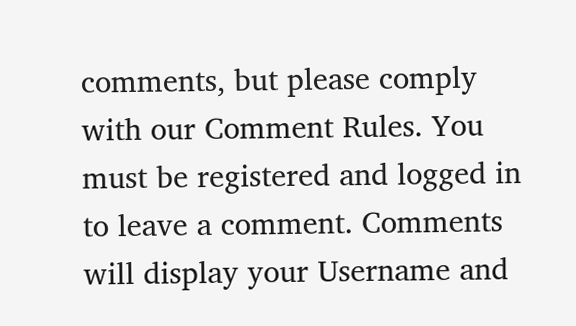comments, but please comply with our Comment Rules. You must be registered and logged in to leave a comment. Comments will display your Username and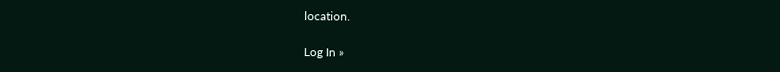location.

Log In »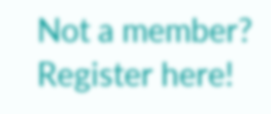Not a member? Register here!